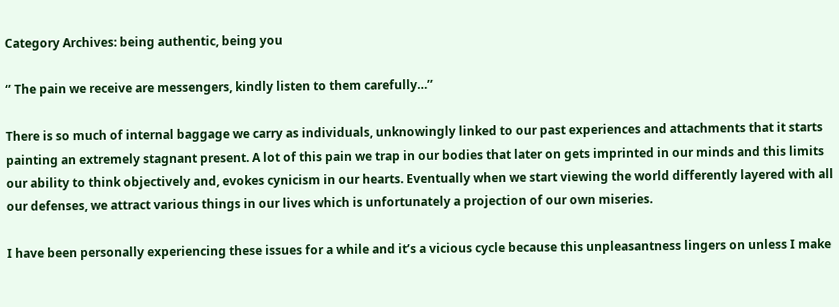Category Archives: being authentic, being you

‘’ The pain we receive are messengers, kindly listen to them carefully…’’

There is so much of internal baggage we carry as individuals, unknowingly linked to our past experiences and attachments that it starts painting an extremely stagnant present. A lot of this pain we trap in our bodies that later on gets imprinted in our minds and this limits our ability to think objectively and, evokes cynicism in our hearts. Eventually when we start viewing the world differently layered with all our defenses, we attract various things in our lives which is unfortunately a projection of our own miseries.

I have been personally experiencing these issues for a while and it’s a vicious cycle because this unpleasantness lingers on unless I make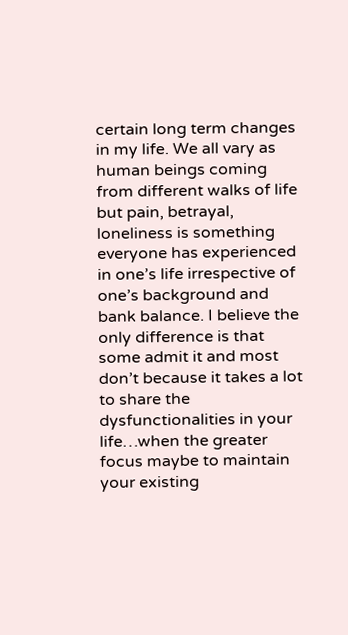certain long term changes in my life. We all vary as human beings coming from different walks of life but pain, betrayal, loneliness is something everyone has experienced in one’s life irrespective of one’s background and bank balance. I believe the only difference is that some admit it and most don’t because it takes a lot to share the dysfunctionalities in your life…when the greater focus maybe to maintain your existing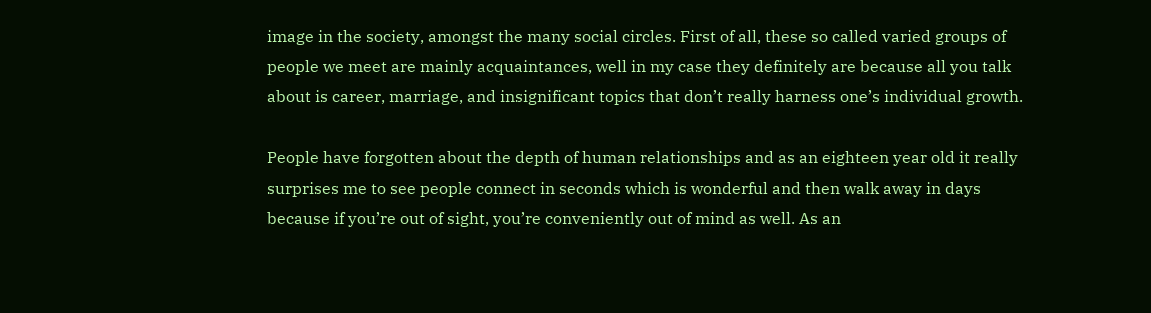image in the society, amongst the many social circles. First of all, these so called varied groups of people we meet are mainly acquaintances, well in my case they definitely are because all you talk about is career, marriage, and insignificant topics that don’t really harness one’s individual growth.

People have forgotten about the depth of human relationships and as an eighteen year old it really surprises me to see people connect in seconds which is wonderful and then walk away in days because if you’re out of sight, you’re conveniently out of mind as well. As an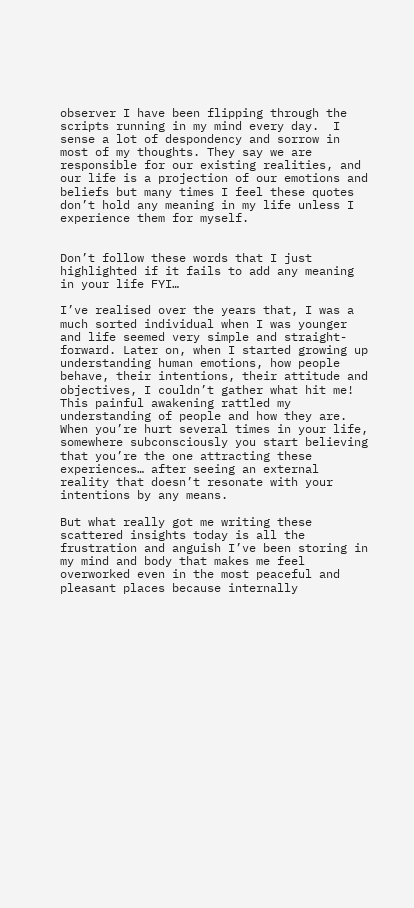observer I have been flipping through the scripts running in my mind every day.  I sense a lot of despondency and sorrow in most of my thoughts. They say we are responsible for our existing realities, and our life is a projection of our emotions and beliefs but many times I feel these quotes don’t hold any meaning in my life unless I experience them for myself.


Don’t follow these words that I just highlighted if it fails to add any meaning in your life FYI…

I’ve realised over the years that, I was a much sorted individual when I was younger and life seemed very simple and straight-forward. Later on, when I started growing up understanding human emotions, how people behave, their intentions, their attitude and objectives, I couldn’t gather what hit me! This painful awakening rattled my understanding of people and how they are. When you’re hurt several times in your life, somewhere subconsciously you start believing that you’re the one attracting these experiences… after seeing an external reality that doesn’t resonate with your intentions by any means.

But what really got me writing these scattered insights today is all the frustration and anguish I’ve been storing in my mind and body that makes me feel overworked even in the most peaceful and pleasant places because internally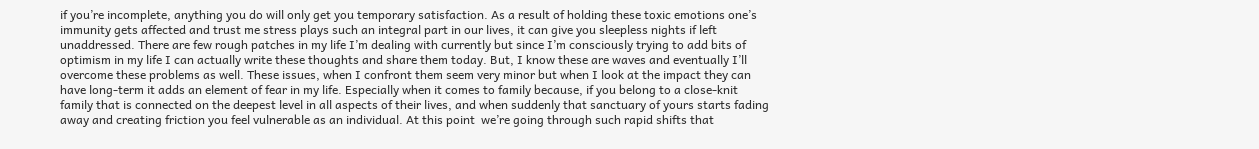if you’re incomplete, anything you do will only get you temporary satisfaction. As a result of holding these toxic emotions one’s immunity gets affected and trust me stress plays such an integral part in our lives, it can give you sleepless nights if left unaddressed. There are few rough patches in my life I’m dealing with currently but since I’m consciously trying to add bits of optimism in my life I can actually write these thoughts and share them today. But, I know these are waves and eventually I’ll overcome these problems as well. These issues, when I confront them seem very minor but when I look at the impact they can have long-term it adds an element of fear in my life. Especially when it comes to family because, if you belong to a close-knit family that is connected on the deepest level in all aspects of their lives, and when suddenly that sanctuary of yours starts fading away and creating friction you feel vulnerable as an individual. At this point  we’re going through such rapid shifts that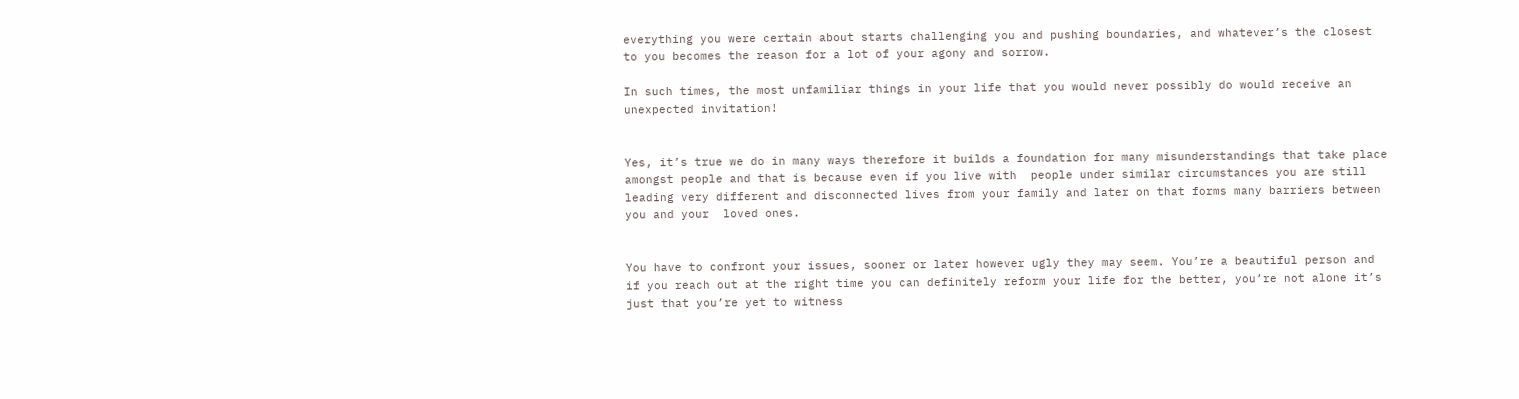everything you were certain about starts challenging you and pushing boundaries, and whatever’s the closest to you becomes the reason for a lot of your agony and sorrow.

In such times, the most unfamiliar things in your life that you would never possibly do would receive an unexpected invitation!


Yes, it’s true we do in many ways therefore it builds a foundation for many misunderstandings that take place amongst people and that is because even if you live with  people under similar circumstances you are still leading very different and disconnected lives from your family and later on that forms many barriers between you and your  loved ones.


You have to confront your issues, sooner or later however ugly they may seem. You’re a beautiful person and if you reach out at the right time you can definitely reform your life for the better, you’re not alone it’s just that you’re yet to witness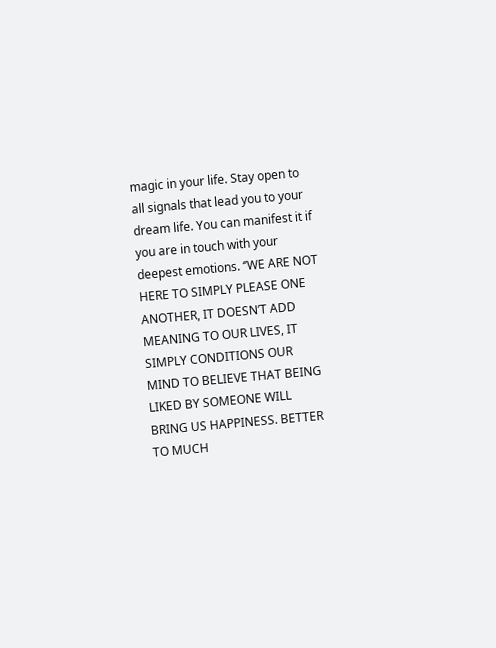magic in your life. Stay open to all signals that lead you to your dream life. You can manifest it if you are in touch with your deepest emotions. ‘’WE ARE NOT HERE TO SIMPLY PLEASE ONE ANOTHER, IT DOESN’T ADD MEANING TO OUR LIVES, IT SIMPLY CONDITIONS OUR MIND TO BELIEVE THAT BEING LIKED BY SOMEONE WILL BRING US HAPPINESS. BETTER TO MUCH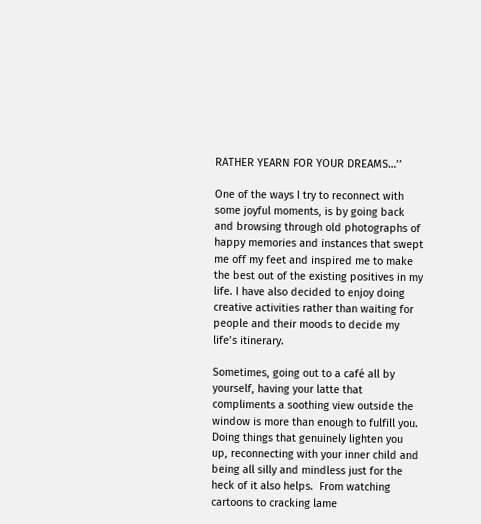RATHER YEARN FOR YOUR DREAMS…’’

One of the ways I try to reconnect with some joyful moments, is by going back and browsing through old photographs of happy memories and instances that swept me off my feet and inspired me to make the best out of the existing positives in my life. I have also decided to enjoy doing creative activities rather than waiting for people and their moods to decide my life’s itinerary.

Sometimes, going out to a café all by yourself, having your latte that compliments a soothing view outside the window is more than enough to fulfill you. Doing things that genuinely lighten you up, reconnecting with your inner child and being all silly and mindless just for the heck of it also helps.  From watching cartoons to cracking lame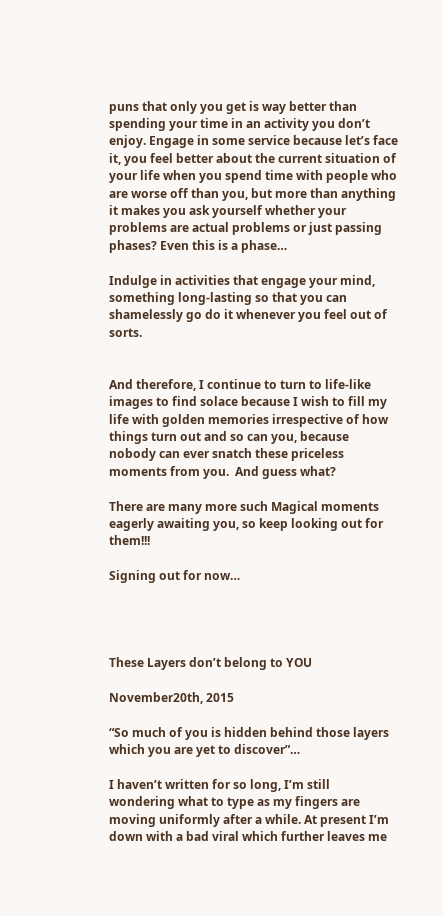puns that only you get is way better than spending your time in an activity you don’t enjoy. Engage in some service because let’s face it, you feel better about the current situation of your life when you spend time with people who are worse off than you, but more than anything it makes you ask yourself whether your problems are actual problems or just passing phases? Even this is a phase…

Indulge in activities that engage your mind, something long-lasting so that you can shamelessly go do it whenever you feel out of sorts.


And therefore, I continue to turn to life-like images to find solace because I wish to fill my life with golden memories irrespective of how things turn out and so can you, because nobody can ever snatch these priceless moments from you.  And guess what?

There are many more such Magical moments eagerly awaiting you, so keep looking out for them!!!

Signing out for now…




These Layers don’t belong to YOU

November20th, 2015

“So much of you is hidden behind those layers which you are yet to discover”…

I haven’t written for so long, I’m still wondering what to type as my fingers are moving uniformly after a while. At present I’m down with a bad viral which further leaves me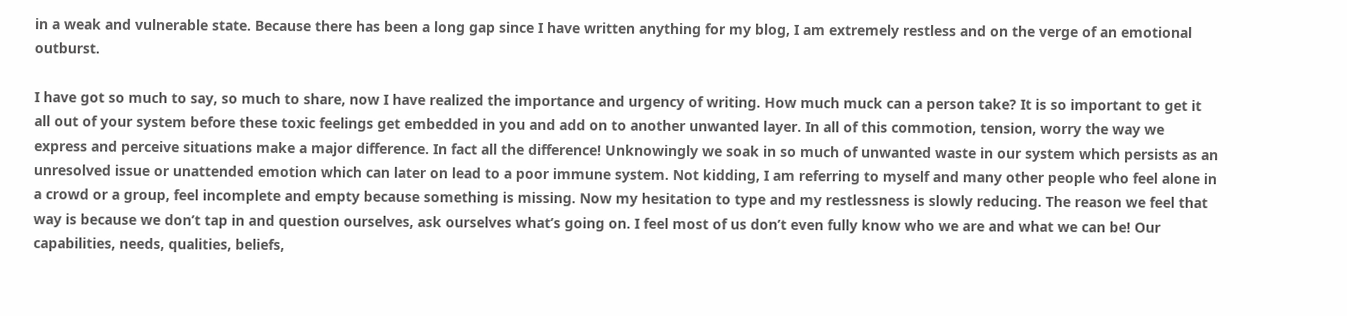in a weak and vulnerable state. Because there has been a long gap since I have written anything for my blog, I am extremely restless and on the verge of an emotional outburst.

I have got so much to say, so much to share, now I have realized the importance and urgency of writing. How much muck can a person take? It is so important to get it all out of your system before these toxic feelings get embedded in you and add on to another unwanted layer. In all of this commotion, tension, worry the way we express and perceive situations make a major difference. In fact all the difference! Unknowingly we soak in so much of unwanted waste in our system which persists as an unresolved issue or unattended emotion which can later on lead to a poor immune system. Not kidding, I am referring to myself and many other people who feel alone in a crowd or a group, feel incomplete and empty because something is missing. Now my hesitation to type and my restlessness is slowly reducing. The reason we feel that way is because we don’t tap in and question ourselves, ask ourselves what’s going on. I feel most of us don’t even fully know who we are and what we can be! Our capabilities, needs, qualities, beliefs,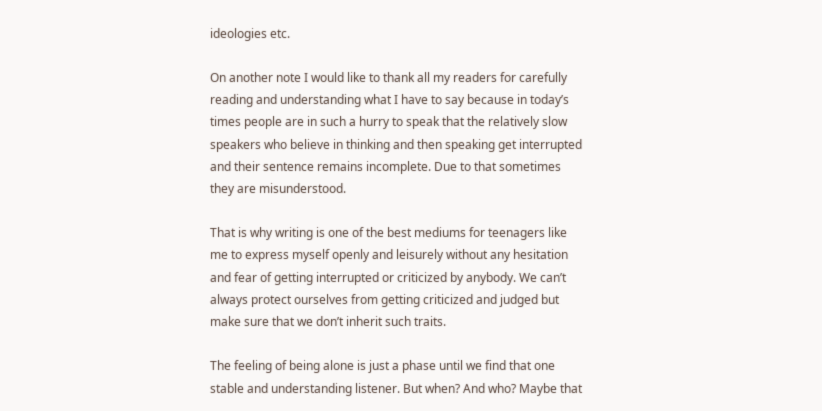ideologies etc.

On another note I would like to thank all my readers for carefully reading and understanding what I have to say because in today’s times people are in such a hurry to speak that the relatively slow speakers who believe in thinking and then speaking get interrupted and their sentence remains incomplete. Due to that sometimes they are misunderstood.

That is why writing is one of the best mediums for teenagers like me to express myself openly and leisurely without any hesitation and fear of getting interrupted or criticized by anybody. We can’t always protect ourselves from getting criticized and judged but make sure that we don’t inherit such traits.

The feeling of being alone is just a phase until we find that one stable and understanding listener. But when? And who? Maybe that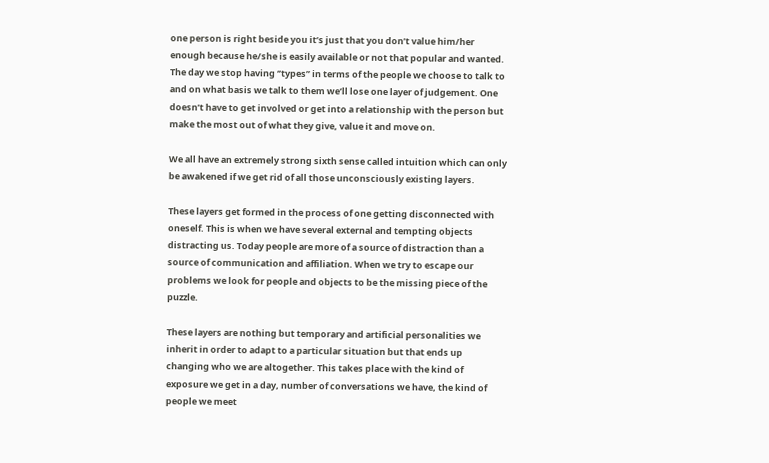one person is right beside you it’s just that you don’t value him/her enough because he/she is easily available or not that popular and wanted. The day we stop having ‘’types’’ in terms of the people we choose to talk to and on what basis we talk to them we’ll lose one layer of judgement. One doesn’t have to get involved or get into a relationship with the person but make the most out of what they give, value it and move on.

We all have an extremely strong sixth sense called intuition which can only be awakened if we get rid of all those unconsciously existing layers.

These layers get formed in the process of one getting disconnected with oneself. This is when we have several external and tempting objects distracting us. Today people are more of a source of distraction than a source of communication and affiliation. When we try to escape our problems we look for people and objects to be the missing piece of the puzzle.

These layers are nothing but temporary and artificial personalities we inherit in order to adapt to a particular situation but that ends up changing who we are altogether. This takes place with the kind of exposure we get in a day, number of conversations we have, the kind of people we meet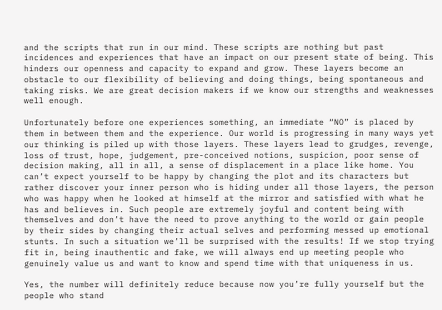and the scripts that run in our mind. These scripts are nothing but past incidences and experiences that have an impact on our present state of being. This hinders our openness and capacity to expand and grow. These layers become an obstacle to our flexibility of believing and doing things, being spontaneous and taking risks. We are great decision makers if we know our strengths and weaknesses well enough.

Unfortunately before one experiences something, an immediate “NO” is placed by them in between them and the experience. Our world is progressing in many ways yet our thinking is piled up with those layers. These layers lead to grudges, revenge, loss of trust, hope, judgement, pre-conceived notions, suspicion, poor sense of decision making, all in all, a sense of displacement in a place like home. You can’t expect yourself to be happy by changing the plot and its characters but rather discover your inner person who is hiding under all those layers, the person who was happy when he looked at himself at the mirror and satisfied with what he has and believes in. Such people are extremely joyful and content being with  themselves and don’t have the need to prove anything to the world or gain people by their sides by changing their actual selves and performing messed up emotional stunts. In such a situation we’ll be surprised with the results! If we stop trying fit in, being inauthentic and fake, we will always end up meeting people who genuinely value us and want to know and spend time with that uniqueness in us.

Yes, the number will definitely reduce because now you’re fully yourself but the people who stand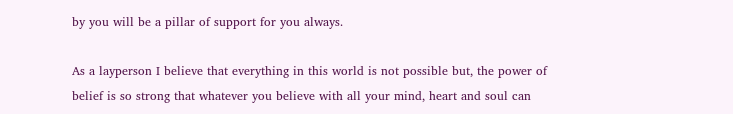by you will be a pillar of support for you always.

As a layperson I believe that everything in this world is not possible but, the power of belief is so strong that whatever you believe with all your mind, heart and soul can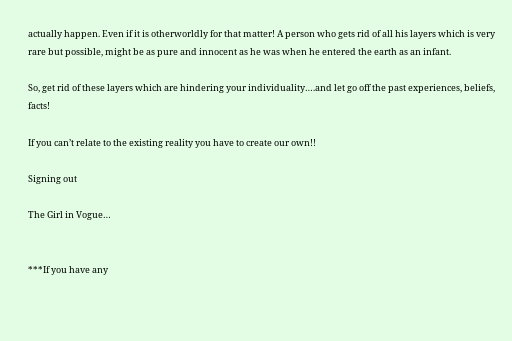actually happen. Even if it is otherworldly for that matter! A person who gets rid of all his layers which is very rare but possible, might be as pure and innocent as he was when he entered the earth as an infant.

So, get rid of these layers which are hindering your individuality….and let go off the past experiences, beliefs, facts!

If you can’t relate to the existing reality you have to create our own!!

Signing out

The Girl in Vogue…


***If you have any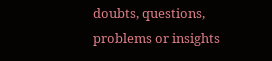doubts, questions, problems or insights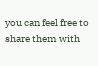you can feel free to share them with